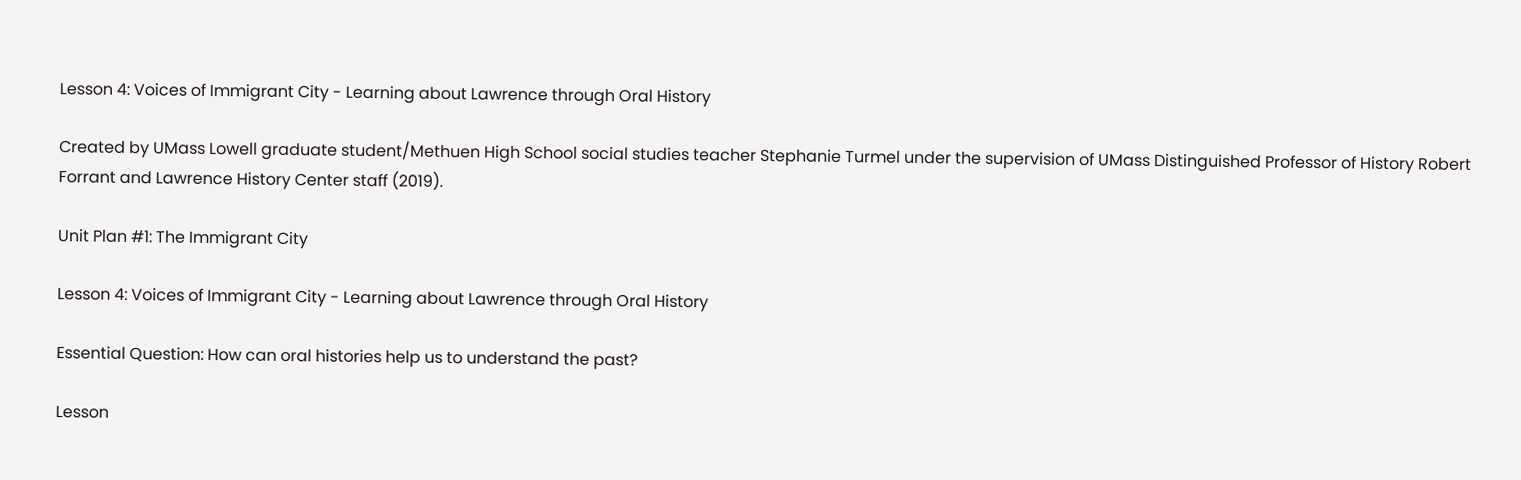Lesson 4: Voices of Immigrant City - Learning about Lawrence through Oral History

Created by UMass Lowell graduate student/Methuen High School social studies teacher Stephanie Turmel under the supervision of UMass Distinguished Professor of History Robert Forrant and Lawrence History Center staff (2019).

Unit Plan #1: The Immigrant City

Lesson 4: Voices of Immigrant City - Learning about Lawrence through Oral History

Essential Question: How can oral histories help us to understand the past?

Lesson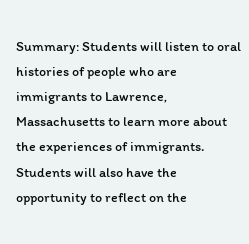Summary: Students will listen to oral histories of people who are immigrants to Lawrence, Massachusetts to learn more about the experiences of immigrants. Students will also have the opportunity to reflect on the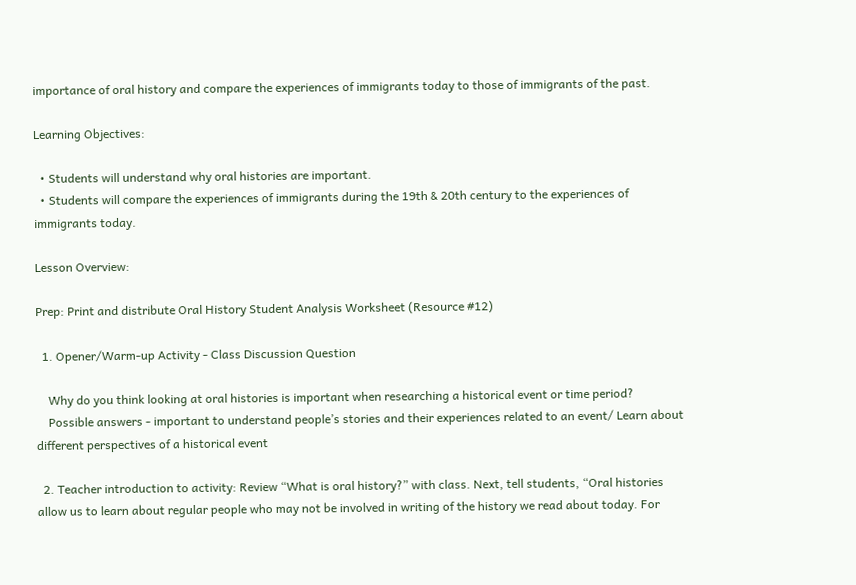importance of oral history and compare the experiences of immigrants today to those of immigrants of the past.

Learning Objectives:

  • Students will understand why oral histories are important.
  • Students will compare the experiences of immigrants during the 19th & 20th century to the experiences of immigrants today.

Lesson Overview:

Prep: Print and distribute Oral History Student Analysis Worksheet (Resource #12)

  1. Opener/Warm-up Activity - Class Discussion Question

    Why do you think looking at oral histories is important when researching a historical event or time period?
    Possible answers - important to understand people’s stories and their experiences related to an event/ Learn about different perspectives of a historical event

  2. Teacher introduction to activity: Review “What is oral history?” with class. Next, tell students, “Oral histories allow us to learn about regular people who may not be involved in writing of the history we read about today. For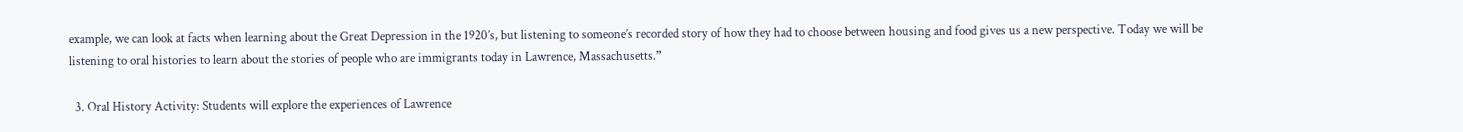example, we can look at facts when learning about the Great Depression in the 1920’s, but listening to someone’s recorded story of how they had to choose between housing and food gives us a new perspective. Today we will be listening to oral histories to learn about the stories of people who are immigrants today in Lawrence, Massachusetts.”

  3. Oral History Activity: Students will explore the experiences of Lawrence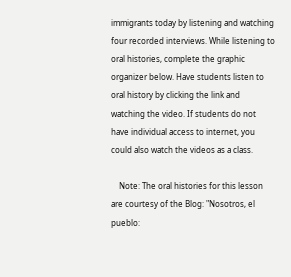immigrants today by listening and watching four recorded interviews. While listening to oral histories, complete the graphic organizer below. Have students listen to oral history by clicking the link and watching the video. If students do not have individual access to internet, you could also watch the videos as a class.

    Note: The oral histories for this lesson are courtesy of the Blog: "Nosotros, el pueblo: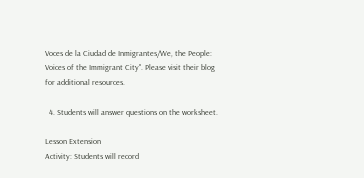Voces de la Ciudad de Inmigrantes/We, the People: Voices of the Immigrant City". Please visit their blog for additional resources.

  4. Students will answer questions on the worksheet.

Lesson Extension
Activity: Students will record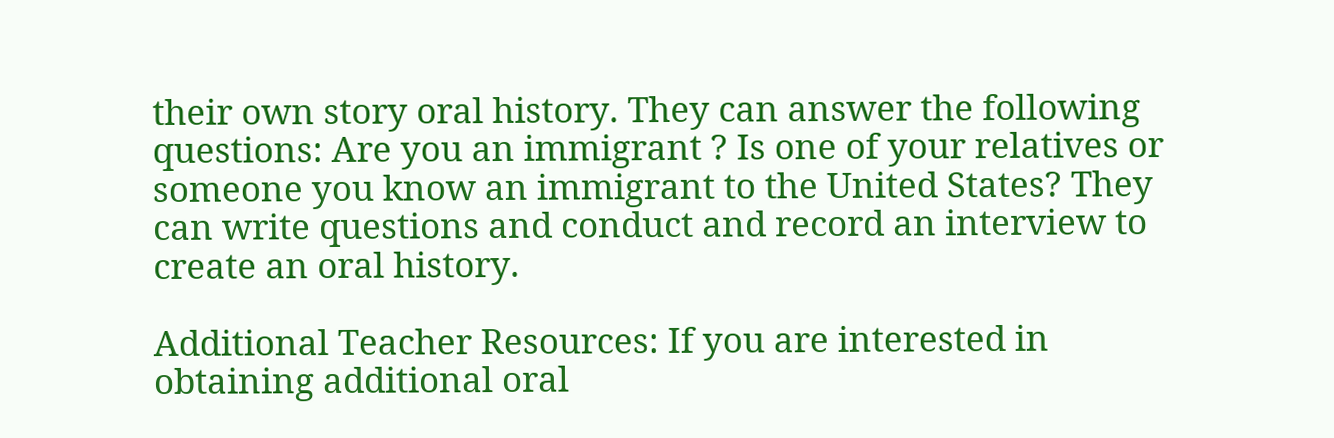their own story oral history. They can answer the following questions: Are you an immigrant ? Is one of your relatives or someone you know an immigrant to the United States? They can write questions and conduct and record an interview to create an oral history.

Additional Teacher Resources: If you are interested in obtaining additional oral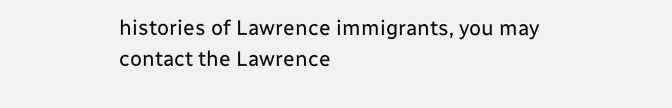histories of Lawrence immigrants, you may contact the Lawrence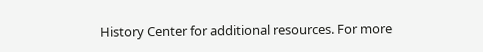History Center for additional resources. For more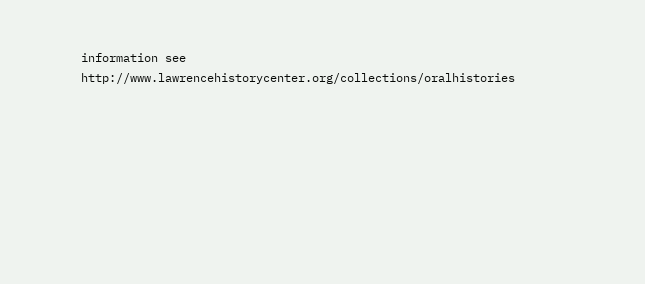information see http://www.lawrencehistorycenter.org/collections/oralhistories